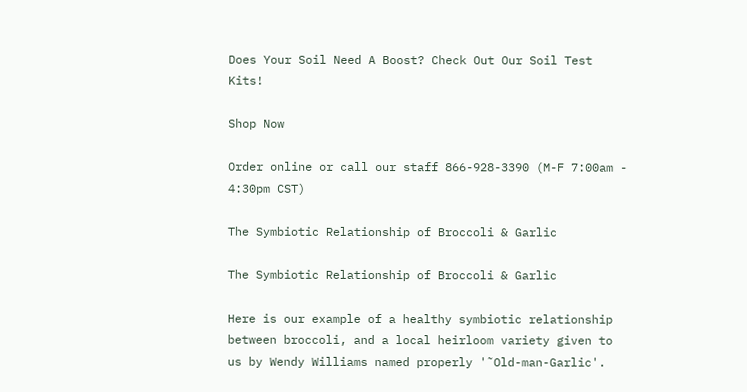Does Your Soil Need A Boost? Check Out Our Soil Test Kits!

Shop Now

Order online or call our staff 866-928-3390 (M-F 7:00am - 4:30pm CST)

The Symbiotic Relationship of Broccoli & Garlic

The Symbiotic Relationship of Broccoli & Garlic

Here is our example of a healthy symbiotic relationship between broccoli, and a local heirloom variety given to us by Wendy Williams named properly '˜Old-man-Garlic'.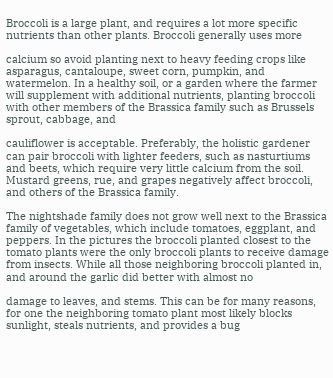Broccoli is a large plant, and requires a lot more specific nutrients than other plants. Broccoli generally uses more

calcium so avoid planting next to heavy feeding crops like asparagus, cantaloupe, sweet corn, pumpkin, and watermelon. In a healthy soil, or a garden where the farmer will supplement with additional nutrients, planting broccoli with other members of the Brassica family such as Brussels sprout, cabbage, and

cauliflower is acceptable. Preferably, the holistic gardener can pair broccoli with lighter feeders, such as nasturtiums and beets, which require very little calcium from the soil. Mustard greens, rue, and grapes negatively affect broccoli, and others of the Brassica family.

The nightshade family does not grow well next to the Brassica family of vegetables, which include tomatoes, eggplant, and peppers. In the pictures the broccoli planted closest to the tomato plants were the only broccoli plants to receive damage from insects. While all those neighboring broccoli planted in, and around the garlic did better with almost no

damage to leaves, and stems. This can be for many reasons, for one the neighboring tomato plant most likely blocks sunlight, steals nutrients, and provides a bug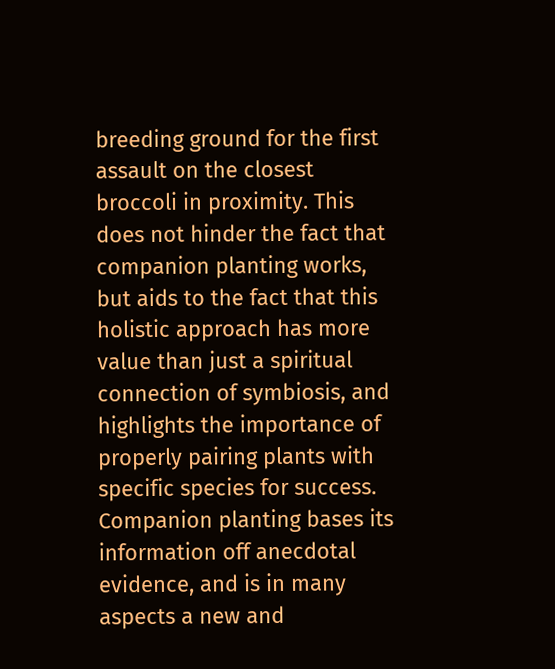breeding ground for the first assault on the closest broccoli in proximity. This does not hinder the fact that companion planting works, but aids to the fact that this holistic approach has more value than just a spiritual connection of symbiosis, and highlights the importance of properly pairing plants with specific species for success. Companion planting bases its information off anecdotal evidence, and is in many aspects a new and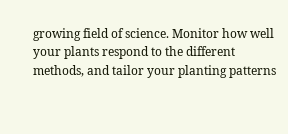growing field of science. Monitor how well your plants respond to the different methods, and tailor your planting patterns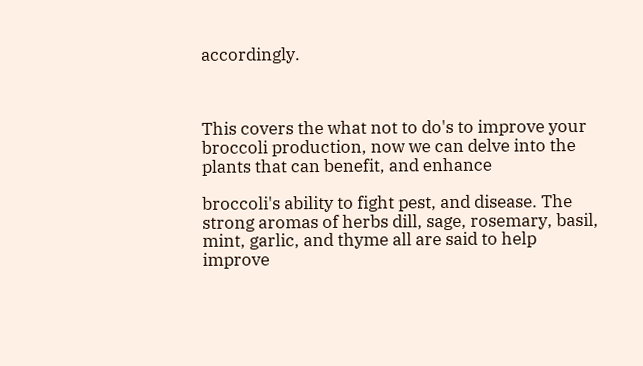accordingly.



This covers the what not to do's to improve your broccoli production, now we can delve into the plants that can benefit, and enhance

broccoli's ability to fight pest, and disease. The strong aromas of herbs dill, sage, rosemary, basil, mint, garlic, and thyme all are said to help improve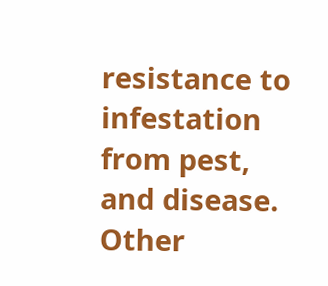resistance to infestation from pest, and disease. Other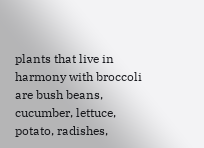plants that live in harmony with broccoli are bush beans, cucumber, lettuce, potato, radishes,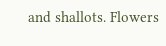and shallots. Flowers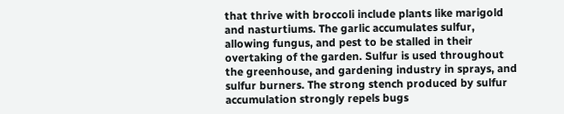that thrive with broccoli include plants like marigold and nasturtiums. The garlic accumulates sulfur, allowing fungus, and pest to be stalled in their overtaking of the garden. Sulfur is used throughout the greenhouse, and gardening industry in sprays, and sulfur burners. The strong stench produced by sulfur accumulation strongly repels bugs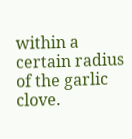within a certain radius of the garlic clove.